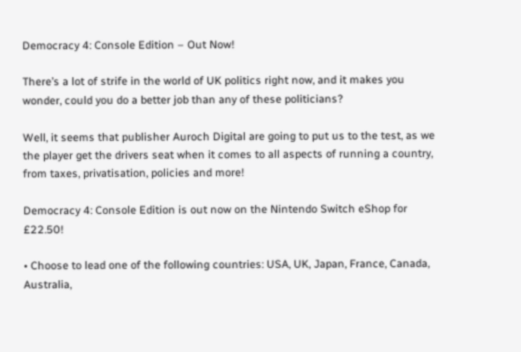Democracy 4: Console Edition – Out Now!

There’s a lot of strife in the world of UK politics right now, and it makes you wonder, could you do a better job than any of these politicians?

Well, it seems that publisher Auroch Digital are going to put us to the test, as we the player get the drivers seat when it comes to all aspects of running a country, from taxes, privatisation, policies and more!

Democracy 4: Console Edition is out now on the Nintendo Switch eShop for £22.50!

• Choose to lead one of the following countries: USA, UK, Japan, France, Canada, Australia,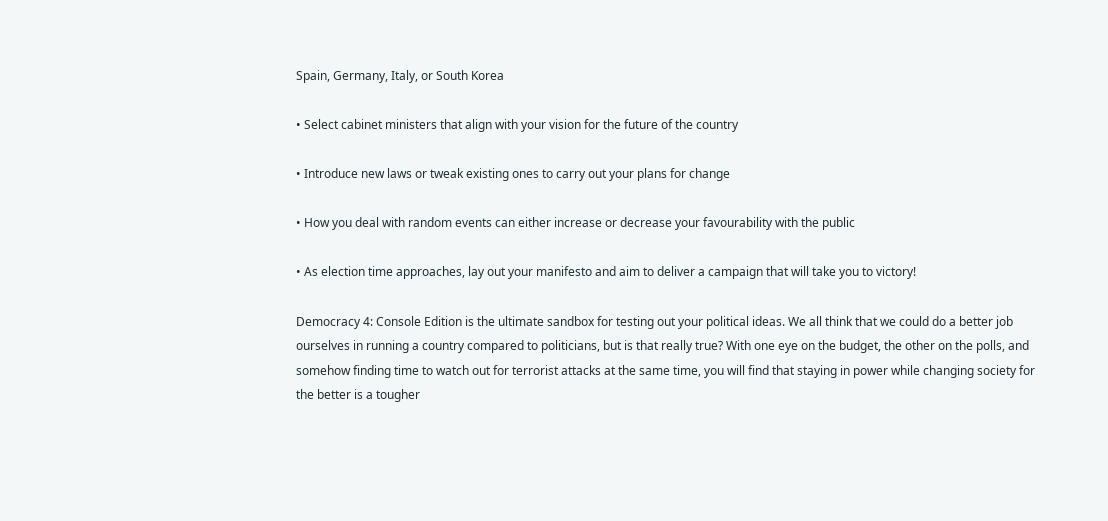Spain, Germany, Italy, or South Korea

• Select cabinet ministers that align with your vision for the future of the country

• Introduce new laws or tweak existing ones to carry out your plans for change

• How you deal with random events can either increase or decrease your favourability with the public

• As election time approaches, lay out your manifesto and aim to deliver a campaign that will take you to victory!

Democracy 4: Console Edition is the ultimate sandbox for testing out your political ideas. We all think that we could do a better job ourselves in running a country compared to politicians, but is that really true? With one eye on the budget, the other on the polls, and somehow finding time to watch out for terrorist attacks at the same time, you will find that staying in power while changing society for the better is a tougher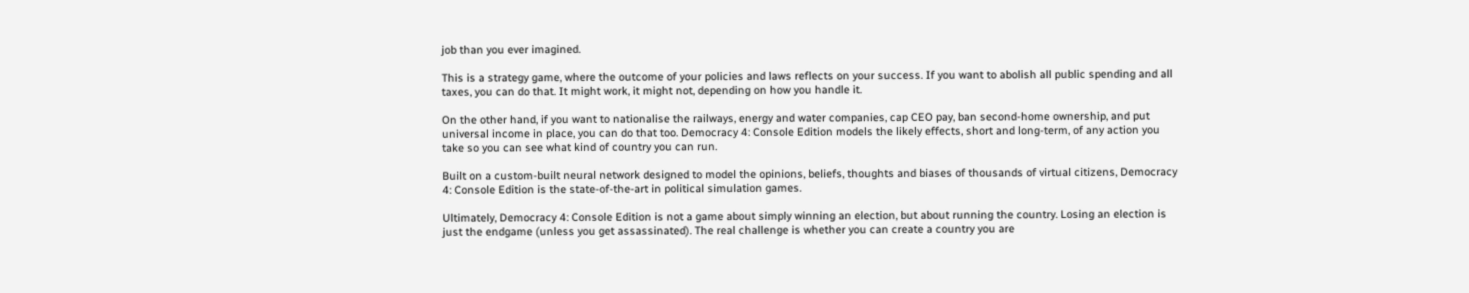job than you ever imagined.

This is a strategy game, where the outcome of your policies and laws reflects on your success. If you want to abolish all public spending and all taxes, you can do that. It might work, it might not, depending on how you handle it.

On the other hand, if you want to nationalise the railways, energy and water companies, cap CEO pay, ban second-home ownership, and put universal income in place, you can do that too. Democracy 4: Console Edition models the likely effects, short and long-term, of any action you take so you can see what kind of country you can run.

Built on a custom-built neural network designed to model the opinions, beliefs, thoughts and biases of thousands of virtual citizens, Democracy 4: Console Edition is the state-of-the-art in political simulation games.

Ultimately, Democracy 4: Console Edition is not a game about simply winning an election, but about running the country. Losing an election is just the endgame (unless you get assassinated). The real challenge is whether you can create a country you are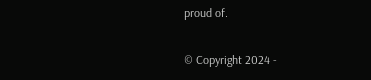proud of.

© Copyright 2024 -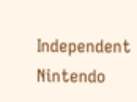Independent Nintendo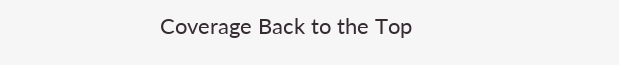Coverage Back to the Top